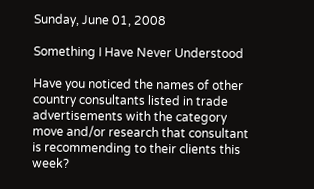Sunday, June 01, 2008

Something I Have Never Understood

Have you noticed the names of other country consultants listed in trade advertisements with the category move and/or research that consultant is recommending to their clients this week?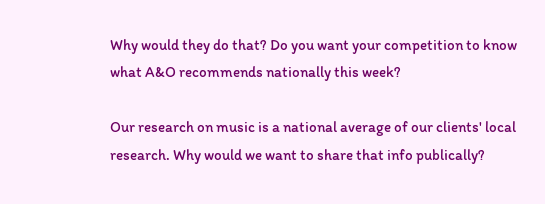Why would they do that? Do you want your competition to know what A&O recommends nationally this week?

Our research on music is a national average of our clients' local research. Why would we want to share that info publically?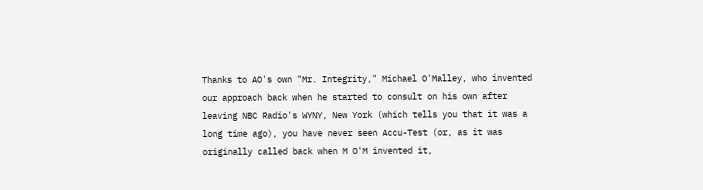Thanks to AO's own "Mr. Integrity," Michael O'Malley, who invented our approach back when he started to consult on his own after leaving NBC Radio's WYNY, New York (which tells you that it was a long time ago), you have never seen Accu-Test (or, as it was originally called back when M O'M invented it,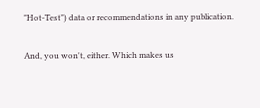"Hot-Test") data or recommendations in any publication.

And, you won't, either. Which makes us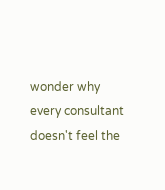wonder why every consultant doesn't feel the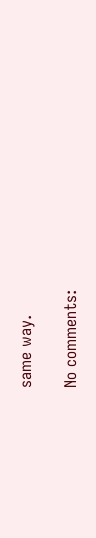same way.

No comments: